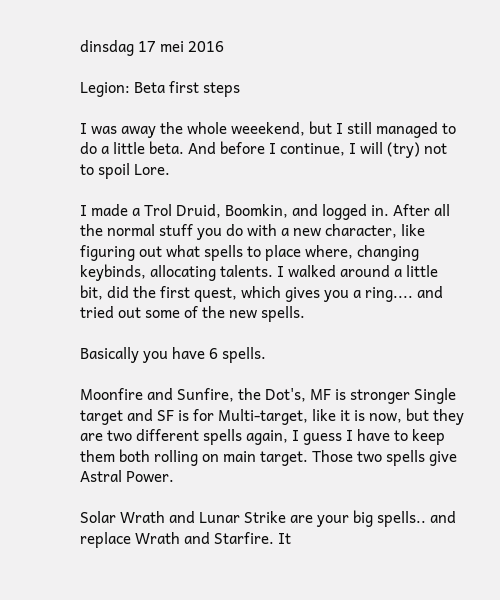dinsdag 17 mei 2016

Legion: Beta first steps

I was away the whole weeekend, but I still managed to do a little beta. And before I continue, I will (try) not to spoil Lore.

I made a Trol Druid, Boomkin, and logged in. After all the normal stuff you do with a new character, like figuring out what spells to place where, changing keybinds, allocating talents. I walked around a little bit, did the first quest, which gives you a ring.... and tried out some of the new spells.

Basically you have 6 spells.

Moonfire and Sunfire, the Dot's, MF is stronger Single target and SF is for Multi-target, like it is now, but they are two different spells again, I guess I have to keep them both rolling on main target. Those two spells give Astral Power.

Solar Wrath and Lunar Strike are your big spells.. and replace Wrath and Starfire. It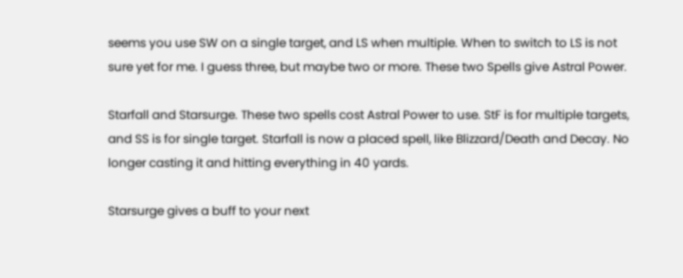seems you use SW on a single target, and LS when multiple. When to switch to LS is not sure yet for me. I guess three, but maybe two or more. These two Spells give Astral Power.

Starfall and Starsurge. These two spells cost Astral Power to use. StF is for multiple targets, and SS is for single target. Starfall is now a placed spell, like Blizzard/Death and Decay. No longer casting it and hitting everything in 40 yards.

Starsurge gives a buff to your next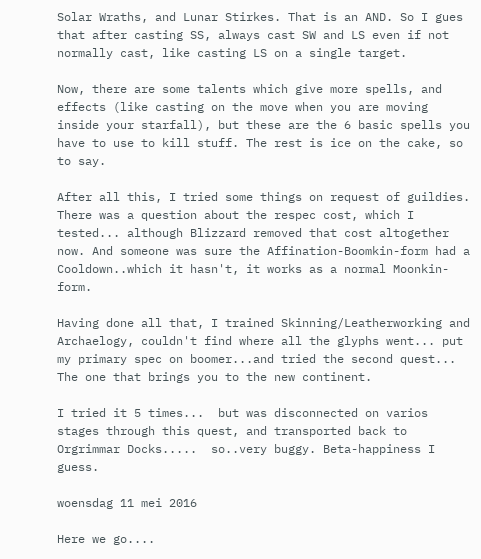Solar Wraths, and Lunar Stirkes. That is an AND. So I gues that after casting SS, always cast SW and LS even if not normally cast, like casting LS on a single target.

Now, there are some talents which give more spells, and effects (like casting on the move when you are moving inside your starfall), but these are the 6 basic spells you have to use to kill stuff. The rest is ice on the cake, so to say.

After all this, I tried some things on request of guildies. There was a question about the respec cost, which I tested... although Blizzard removed that cost altogether now. And someone was sure the Affination-Boomkin-form had a Cooldown..which it hasn't, it works as a normal Moonkin-form.

Having done all that, I trained Skinning/Leatherworking and Archaelogy, couldn't find where all the glyphs went... put my primary spec on boomer...and tried the second quest... The one that brings you to the new continent.

I tried it 5 times...  but was disconnected on varios stages through this quest, and transported back to Orgrimmar Docks.....  so..very buggy. Beta-happiness I guess.

woensdag 11 mei 2016

Here we go....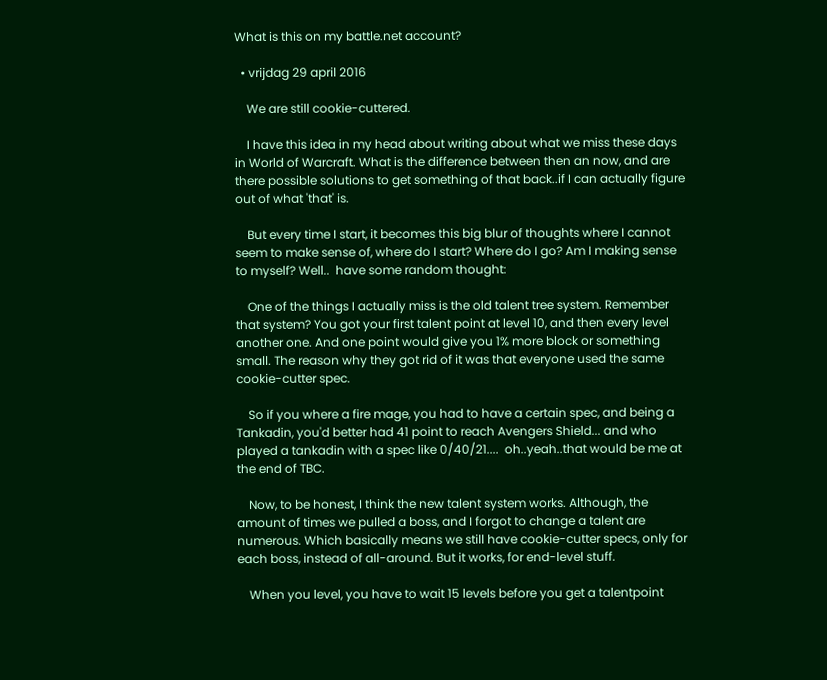What is this on my battle.net account?

  • vrijdag 29 april 2016

    We are still cookie-cuttered.

    I have this idea in my head about writing about what we miss these days in World of Warcraft. What is the difference between then an now, and are there possible solutions to get something of that back..if I can actually figure out of what 'that' is.

    But every time I start, it becomes this big blur of thoughts where I cannot seem to make sense of, where do I start? Where do I go? Am I making sense to myself? Well..  have some random thought:

    One of the things I actually miss is the old talent tree system. Remember that system? You got your first talent point at level 10, and then every level another one. And one point would give you 1% more block or something small. The reason why they got rid of it was that everyone used the same cookie-cutter spec.

    So if you where a fire mage, you had to have a certain spec, and being a Tankadin, you'd better had 41 point to reach Avengers Shield... and who played a tankadin with a spec like 0/40/21....  oh..yeah..that would be me at the end of TBC.

    Now, to be honest, I think the new talent system works. Although, the amount of times we pulled a boss, and I forgot to change a talent are numerous. Which basically means we still have cookie-cutter specs, only for each boss, instead of all-around. But it works, for end-level stuff.

    When you level, you have to wait 15 levels before you get a talentpoint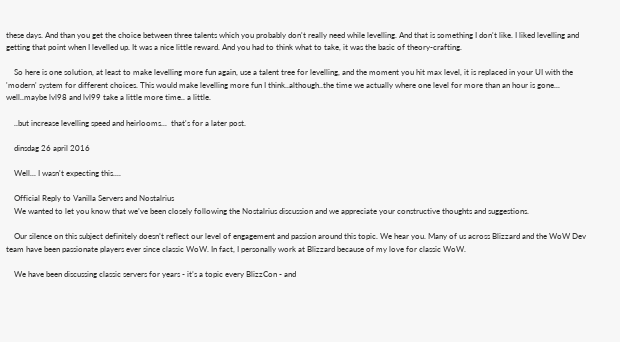these days. And than you get the choice between three talents which you probably don't really need while levelling. And that is something I don't like. I liked levelling and getting that point when I levelled up. It was a nice little reward. And you had to think what to take, it was the basic of theory-crafting.

    So here is one solution, at least to make levelling more fun again, use a talent tree for levelling, and the moment you hit max level, it is replaced in your UI with the 'modern' system for different choices. This would make levelling more fun I think..although..the time we actually where one level for more than an hour is gone...  well..maybe lvl98 and lvl99 take a little more time.. a little.

    ..but increase levelling speed and heirlooms...  that's for a later post.

    dinsdag 26 april 2016

    Well... I wasn't expecting this....

    Official Reply to Vanilla Servers and Nostalrius
    We wanted to let you know that we’ve been closely following the Nostalrius discussion and we appreciate your constructive thoughts and suggestions.

    Our silence on this subject definitely doesn’t reflect our level of engagement and passion around this topic. We hear you. Many of us across Blizzard and the WoW Dev team have been passionate players ever since classic WoW. In fact, I personally work at Blizzard because of my love for classic WoW.

    We have been discussing classic servers for years - it’s a topic every BlizzCon - and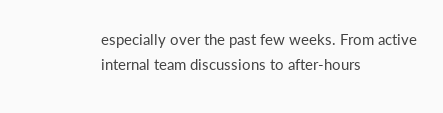especially over the past few weeks. From active internal team discussions to after-hours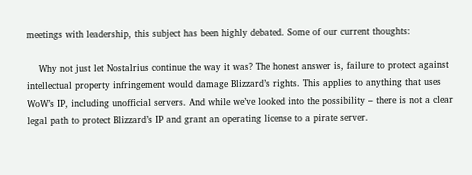meetings with leadership, this subject has been highly debated. Some of our current thoughts:

    Why not just let Nostalrius continue the way it was? The honest answer is, failure to protect against intellectual property infringement would damage Blizzard’s rights. This applies to anything that uses WoW’s IP, including unofficial servers. And while we’ve looked into the possibility – there is not a clear legal path to protect Blizzard’s IP and grant an operating license to a pirate server.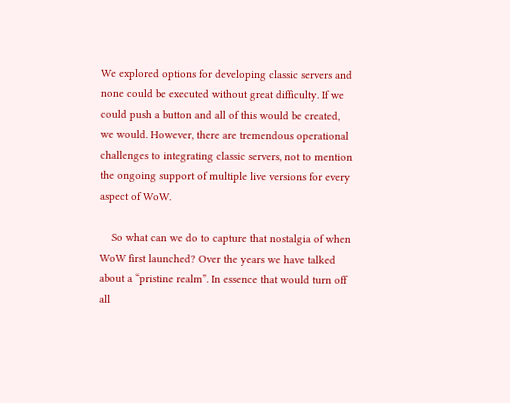We explored options for developing classic servers and none could be executed without great difficulty. If we could push a button and all of this would be created, we would. However, there are tremendous operational challenges to integrating classic servers, not to mention the ongoing support of multiple live versions for every aspect of WoW.

    So what can we do to capture that nostalgia of when WoW first launched? Over the years we have talked about a “pristine realm”. In essence that would turn off all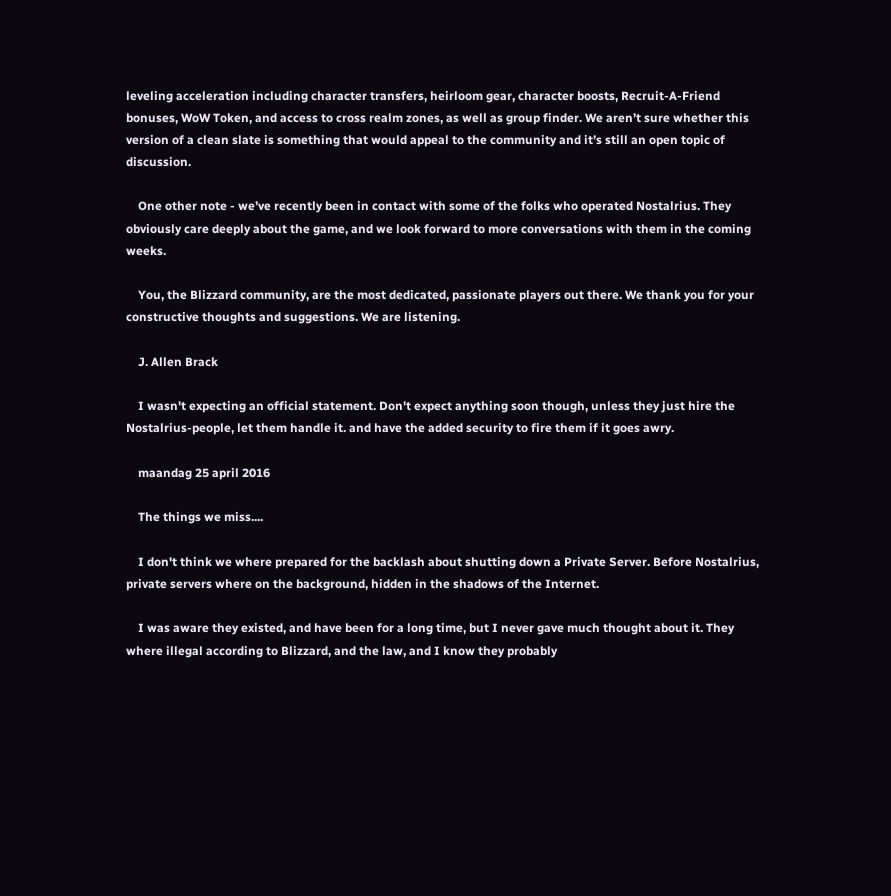leveling acceleration including character transfers, heirloom gear, character boosts, Recruit-A-Friend bonuses, WoW Token, and access to cross realm zones, as well as group finder. We aren’t sure whether this version of a clean slate is something that would appeal to the community and it’s still an open topic of discussion.

    One other note - we’ve recently been in contact with some of the folks who operated Nostalrius. They obviously care deeply about the game, and we look forward to more conversations with them in the coming weeks.

    You, the Blizzard community, are the most dedicated, passionate players out there. We thank you for your constructive thoughts and suggestions. We are listening.

    J. Allen Brack

    I wasn't expecting an official statement. Don't expect anything soon though, unless they just hire the Nostalrius-people, let them handle it. and have the added security to fire them if it goes awry.

    maandag 25 april 2016

    The things we miss....

    I don't think we where prepared for the backlash about shutting down a Private Server. Before Nostalrius, private servers where on the background, hidden in the shadows of the Internet.

    I was aware they existed, and have been for a long time, but I never gave much thought about it. They where illegal according to Blizzard, and the law, and I know they probably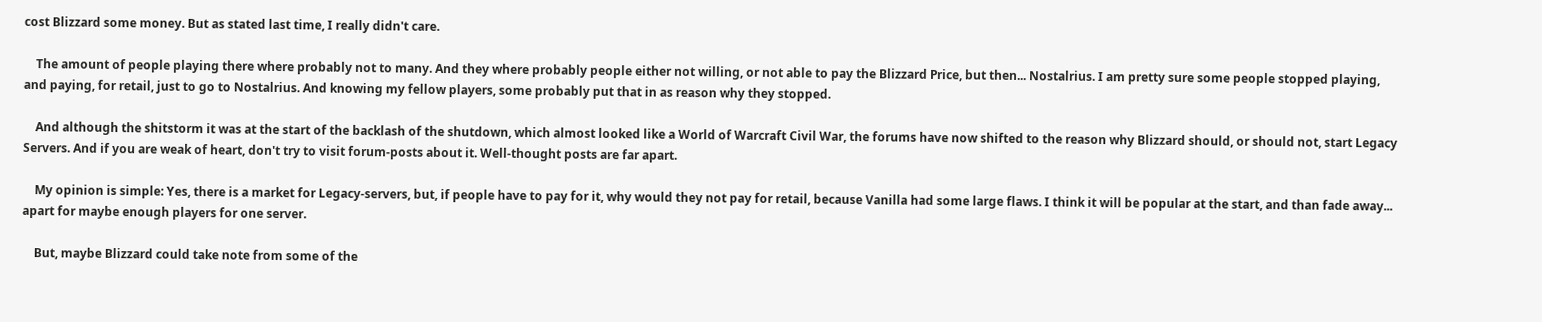cost Blizzard some money. But as stated last time, I really didn't care.

    The amount of people playing there where probably not to many. And they where probably people either not willing, or not able to pay the Blizzard Price, but then... Nostalrius. I am pretty sure some people stopped playing, and paying, for retail, just to go to Nostalrius. And knowing my fellow players, some probably put that in as reason why they stopped.

    And although the shitstorm it was at the start of the backlash of the shutdown, which almost looked like a World of Warcraft Civil War, the forums have now shifted to the reason why Blizzard should, or should not, start Legacy Servers. And if you are weak of heart, don't try to visit forum-posts about it. Well-thought posts are far apart.

    My opinion is simple: Yes, there is a market for Legacy-servers, but, if people have to pay for it, why would they not pay for retail, because Vanilla had some large flaws. I think it will be popular at the start, and than fade away... apart for maybe enough players for one server.

    But, maybe Blizzard could take note from some of the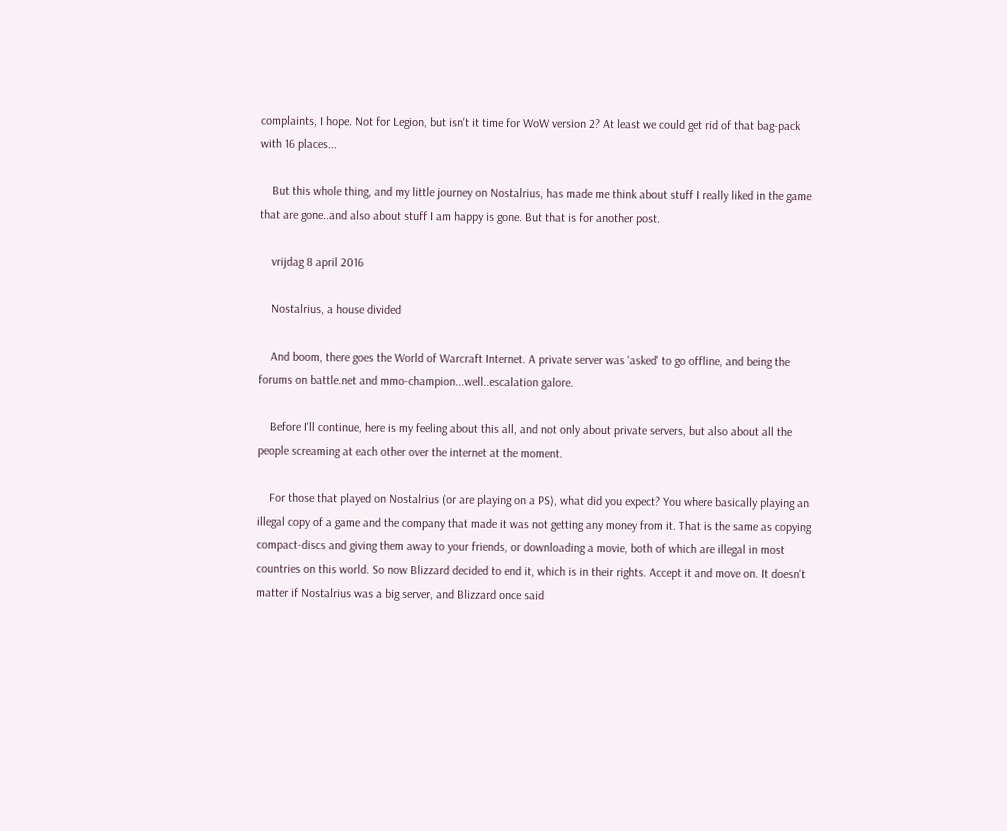complaints, I hope. Not for Legion, but isn't it time for WoW version 2? At least we could get rid of that bag-pack with 16 places...

    But this whole thing, and my little journey on Nostalrius, has made me think about stuff I really liked in the game that are gone..and also about stuff I am happy is gone. But that is for another post.

    vrijdag 8 april 2016

    Nostalrius, a house divided

    And boom, there goes the World of Warcraft Internet. A private server was 'asked' to go offline, and being the forums on battle.net and mmo-champion...well..escalation galore.

    Before I'll continue, here is my feeling about this all, and not only about private servers, but also about all the people screaming at each other over the internet at the moment.

    For those that played on Nostalrius (or are playing on a PS), what did you expect? You where basically playing an illegal copy of a game and the company that made it was not getting any money from it. That is the same as copying compact-discs and giving them away to your friends, or downloading a movie, both of which are illegal in most countries on this world. So now Blizzard decided to end it, which is in their rights. Accept it and move on. It doesn't matter if Nostalrius was a big server, and Blizzard once said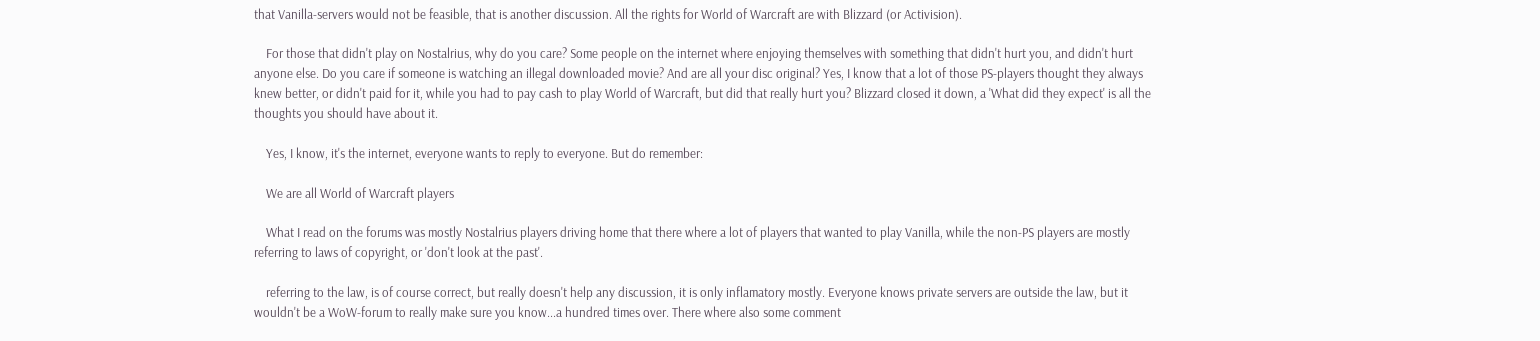that Vanilla-servers would not be feasible, that is another discussion. All the rights for World of Warcraft are with Blizzard (or Activision).

    For those that didn't play on Nostalrius, why do you care? Some people on the internet where enjoying themselves with something that didn't hurt you, and didn't hurt anyone else. Do you care if someone is watching an illegal downloaded movie? And are all your disc original? Yes, I know that a lot of those PS-players thought they always knew better, or didn't paid for it, while you had to pay cash to play World of Warcraft, but did that really hurt you? Blizzard closed it down, a 'What did they expect' is all the thoughts you should have about it.

    Yes, I know, it's the internet, everyone wants to reply to everyone. But do remember:

    We are all World of Warcraft players

    What I read on the forums was mostly Nostalrius players driving home that there where a lot of players that wanted to play Vanilla, while the non-PS players are mostly referring to laws of copyright, or 'don't look at the past'.

    referring to the law, is of course correct, but really doesn't help any discussion, it is only inflamatory mostly. Everyone knows private servers are outside the law, but it wouldn't be a WoW-forum to really make sure you know...a hundred times over. There where also some comment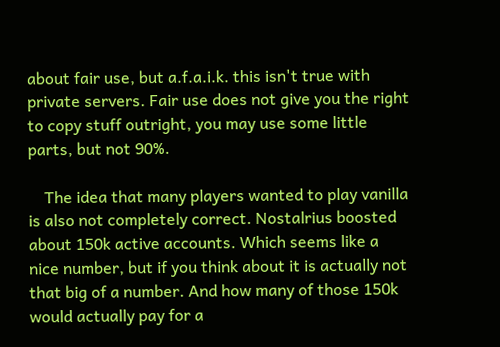about fair use, but a.f.a.i.k. this isn't true with private servers. Fair use does not give you the right to copy stuff outright, you may use some little parts, but not 90%.

    The idea that many players wanted to play vanilla is also not completely correct. Nostalrius boosted about 150k active accounts. Which seems like a nice number, but if you think about it is actually not that big of a number. And how many of those 150k would actually pay for a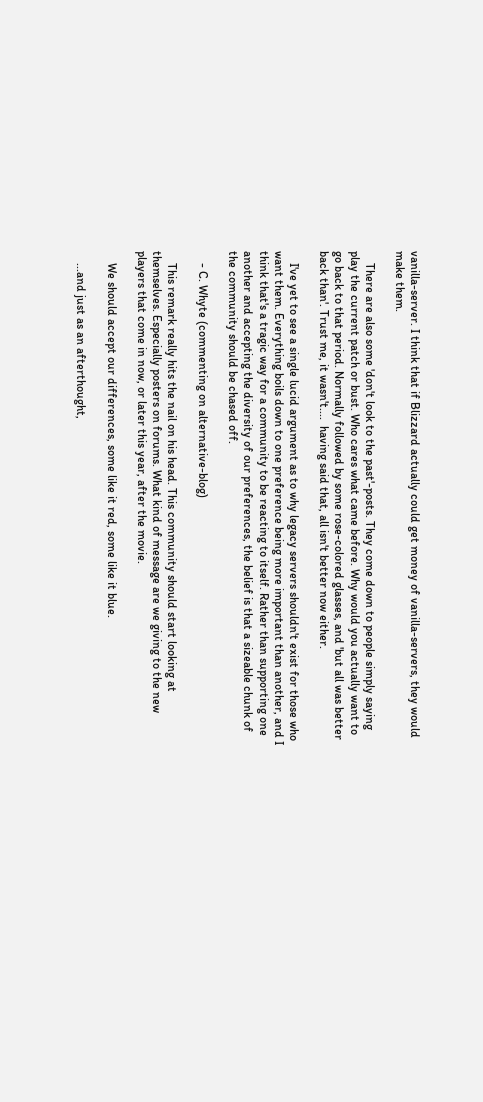vanilla-server. I think that if Blizzard actually could get money of vanilla-servers, they would make them.

    There are also some 'don't look to the past'-posts. They come down to people simply saying play the current patch or bust. Who cares what came before. Why would you actually want to go back to that period. Normally followed by some rose-colored glasses, and 'but all was better back than'. Trust me, it wasn't....  having said that, all isn't better now either.

    I've yet to see a single lucid argument as to why legacy servers shouldn't exist for those who want them. Everything boils down to one preference being more important than another, and I think that's a tragic way for a community to be reacting to itself. Rather than supporting one another and accepting the diversity of our preferences, the belief is that a sizeable chunk of the community should be chased off.

    - C. Whyte (commenting on alternative-blog)

    This remark really hits the nail on his head. This community should start looking at themselves. Especially posters on forums. What kind of message are we giving to the new players that come in now, or later this year, after the movie.

    We should accept our differences, some like it red, some like it blue.

    ...and just as an afterthought,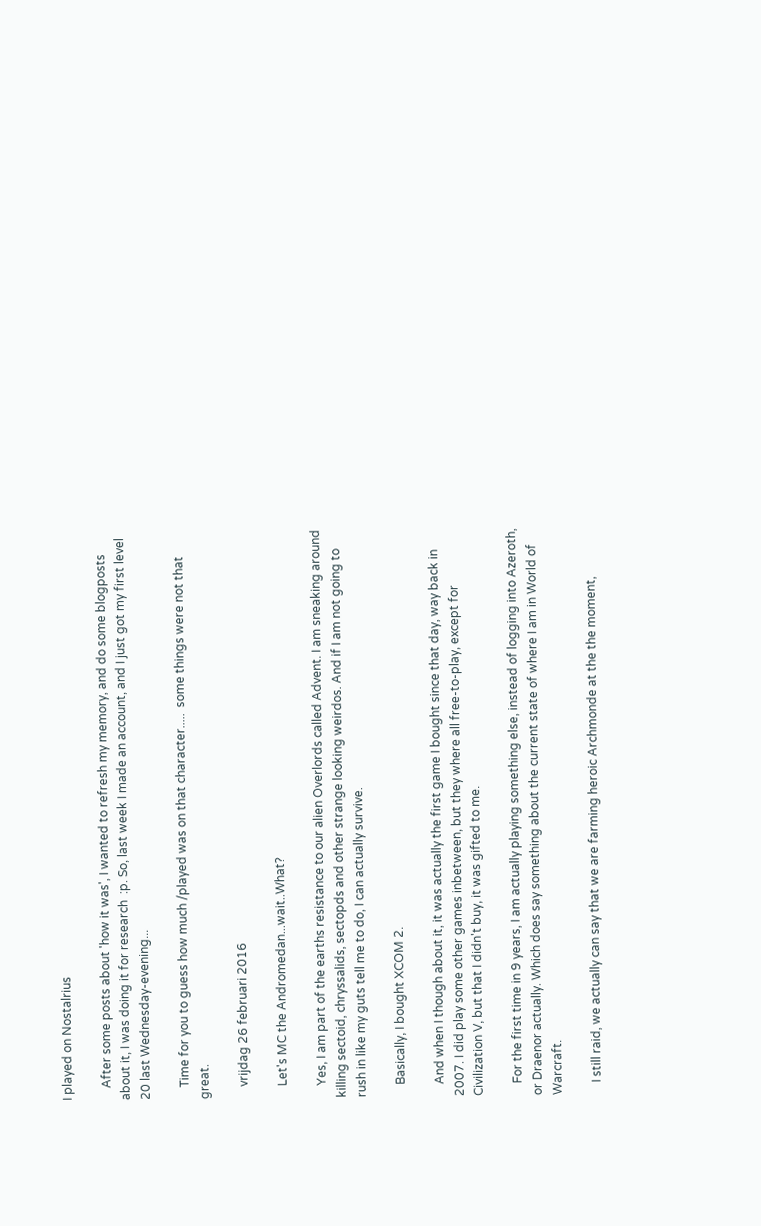I played on Nostalrius

    After some posts about 'how it was', I wanted to refresh my memory, and do some blogposts about it, I was doing it for research  :p. So, last week I made an account, and I just got my first level 20 last Wednesday-evening...

    Time for you to guess how much /played was on that character.....  some things were not that great.

    vrijdag 26 februari 2016

    Let's MC the Andromedan...wait..What?

    Yes, I am part of the earths resistance to our alien Overlords called Advent. I am sneaking around killing sectoid, chryssalids, sectopds and other strange looking weirdos. And if I am not going to rush in like my guts tell me to do, I can actually survive.

    Basically, I bought XCOM 2.

    And when I though about it, it was actually the first game I bought since that day, way back in 2007. I did play some other games inbetween, but they where all free-to-play, except for Civilization V, but that I didn't buy, it was gifted to me.

    For the first time in 9 years, I am actually playing something else, instead of logging into Azeroth, or Draenor actually. Which does say something about the current state of where I am in World of Warcraft.

    I still raid, we actually can say that we are farming heroic Archmonde at the the moment,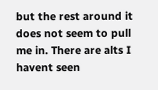but the rest around it does not seem to pull me in. There are alts I havent seen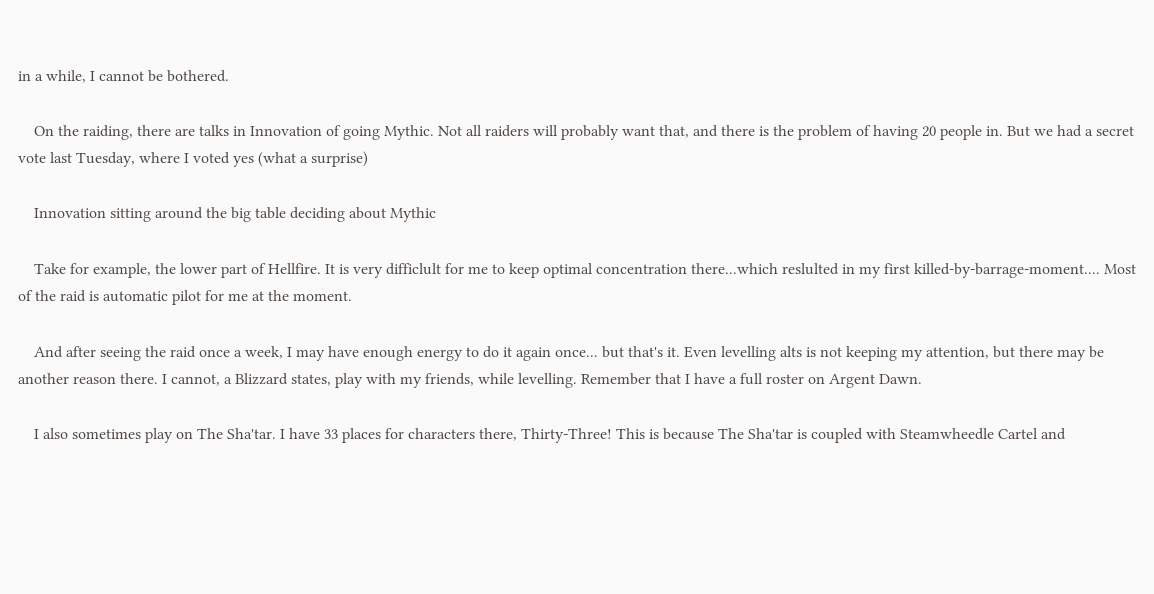in a while, I cannot be bothered.

    On the raiding, there are talks in Innovation of going Mythic. Not all raiders will probably want that, and there is the problem of having 20 people in. But we had a secret vote last Tuesday, where I voted yes (what a surprise)

    Innovation sitting around the big table deciding about Mythic

    Take for example, the lower part of Hellfire. It is very difficlult for me to keep optimal concentration there...which reslulted in my first killed-by-barrage-moment.... Most of the raid is automatic pilot for me at the moment.

    And after seeing the raid once a week, I may have enough energy to do it again once... but that's it. Even levelling alts is not keeping my attention, but there may be another reason there. I cannot, a Blizzard states, play with my friends, while levelling. Remember that I have a full roster on Argent Dawn.

    I also sometimes play on The Sha'tar. I have 33 places for characters there, Thirty-Three! This is because The Sha'tar is coupled with Steamwheedle Cartel and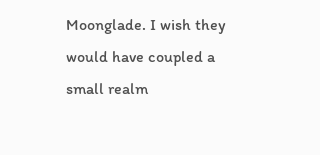Moonglade. I wish they would have coupled a small realm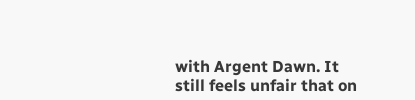with Argent Dawn. It still feels unfair that on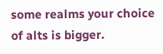some realms your choice of alts is bigger.